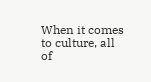When it comes to culture, all of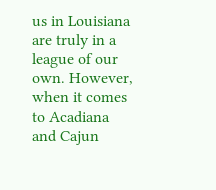us in Louisiana are truly in a league of our own. However, when it comes to Acadiana and Cajun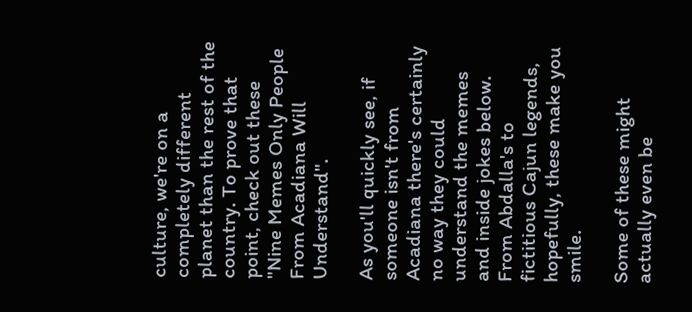culture, we're on a completely different planet than the rest of the country. To prove that point, check out these "Nine Memes Only People From Acadiana Will Understand".

As you'll quickly see, if someone isn't from Acadiana there's certainly no way they could understand the memes and inside jokes below. From Abdalla's to fictitious Cajun legends, hopefully, these make you smile.

Some of these might actually even be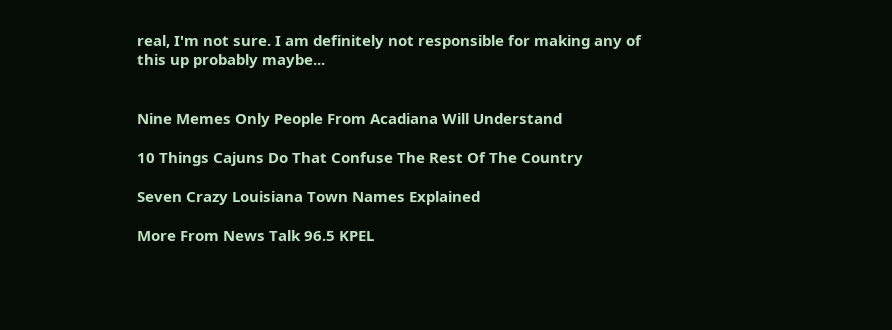real, I'm not sure. I am definitely not responsible for making any of this up probably maybe...


Nine Memes Only People From Acadiana Will Understand

10 Things Cajuns Do That Confuse The Rest Of The Country

Seven Crazy Louisiana Town Names Explained

More From News Talk 96.5 KPEL